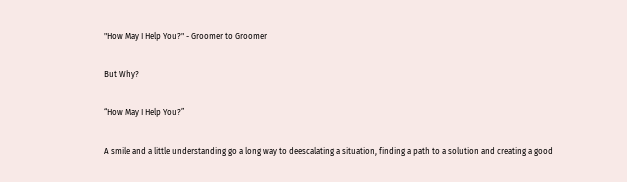"How May I Help You?" - Groomer to Groomer

But Why?

“How May I Help You?”

A smile and a little understanding go a long way to deescalating a situation, finding a path to a solution and creating a good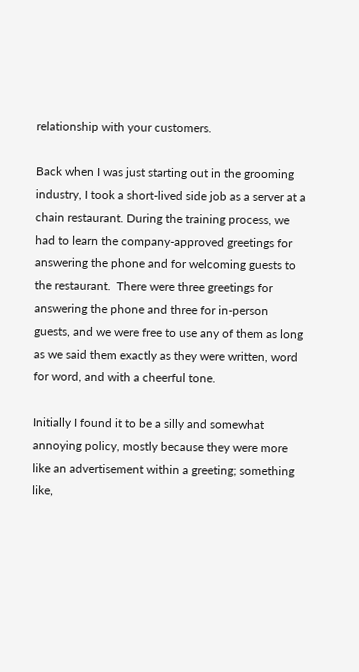relationship with your customers.

Back when I was just starting out in the grooming industry, I took a short-lived side job as a server at a chain restaurant. During the training process, we had to learn the company-approved greetings for answering the phone and for welcoming guests to the restaurant.  There were three greetings for answering the phone and three for in-person guests, and we were free to use any of them as long as we said them exactly as they were written, word for word, and with a cheerful tone.

Initially I found it to be a silly and somewhat annoying policy, mostly because they were more like an advertisement within a greeting; something like,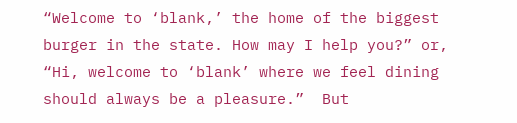“Welcome to ‘blank,’ the home of the biggest burger in the state. How may I help you?” or, “Hi, welcome to ‘blank’ where we feel dining should always be a pleasure.”  But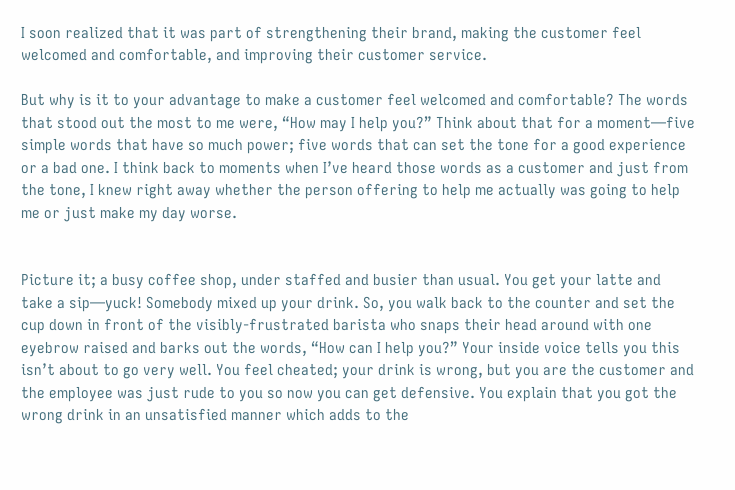I soon realized that it was part of strengthening their brand, making the customer feel welcomed and comfortable, and improving their customer service.

But why is it to your advantage to make a customer feel welcomed and comfortable? The words that stood out the most to me were, “How may I help you?” Think about that for a moment—five simple words that have so much power; five words that can set the tone for a good experience or a bad one. I think back to moments when I’ve heard those words as a customer and just from the tone, I knew right away whether the person offering to help me actually was going to help me or just make my day worse.


Picture it; a busy coffee shop, under staffed and busier than usual. You get your latte and take a sip—yuck! Somebody mixed up your drink. So, you walk back to the counter and set the cup down in front of the visibly-frustrated barista who snaps their head around with one eyebrow raised and barks out the words, “How can I help you?” Your inside voice tells you this isn’t about to go very well. You feel cheated; your drink is wrong, but you are the customer and the employee was just rude to you so now you can get defensive. You explain that you got the wrong drink in an unsatisfied manner which adds to the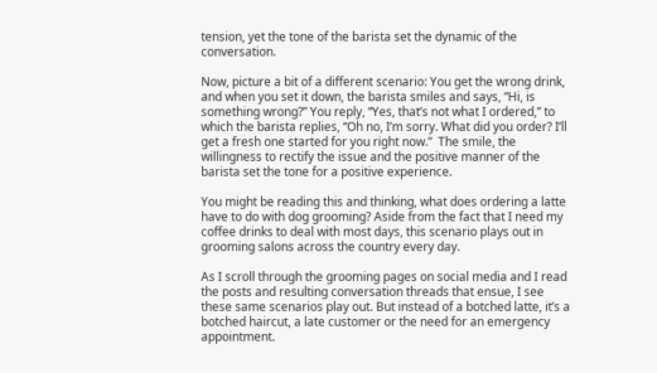tension, yet the tone of the barista set the dynamic of the conversation.

Now, picture a bit of a different scenario: You get the wrong drink, and when you set it down, the barista smiles and says, “Hi, is something wrong?” You reply, “Yes, that’s not what I ordered,” to which the barista replies, “Oh no, I’m sorry. What did you order? I’ll get a fresh one started for you right now.”  The smile, the willingness to rectify the issue and the positive manner of the barista set the tone for a positive experience.

You might be reading this and thinking, what does ordering a latte have to do with dog grooming? Aside from the fact that I need my coffee drinks to deal with most days, this scenario plays out in grooming salons across the country every day.

As I scroll through the grooming pages on social media and I read the posts and resulting conversation threads that ensue, I see these same scenarios play out. But instead of a botched latte, it’s a botched haircut, a late customer or the need for an emergency appointment.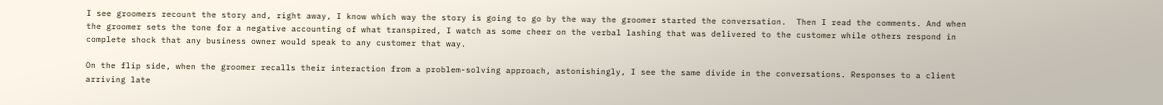I see groomers recount the story and, right away, I know which way the story is going to go by the way the groomer started the conversation.  Then I read the comments. And when the groomer sets the tone for a negative accounting of what transpired, I watch as some cheer on the verbal lashing that was delivered to the customer while others respond in complete shock that any business owner would speak to any customer that way.

On the flip side, when the groomer recalls their interaction from a problem-solving approach, astonishingly, I see the same divide in the conversations. Responses to a client arriving late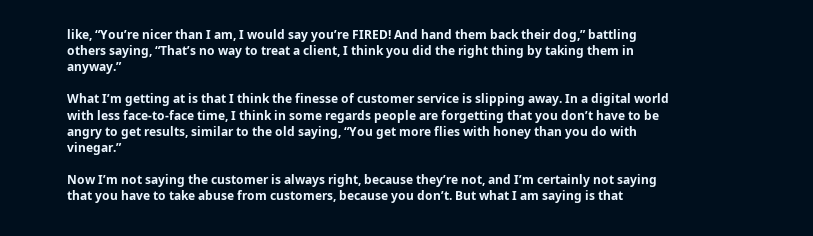like, “You’re nicer than I am, I would say you’re FIRED! And hand them back their dog,” battling others saying, “That’s no way to treat a client, I think you did the right thing by taking them in anyway.”

What I’m getting at is that I think the finesse of customer service is slipping away. In a digital world with less face-to-face time, I think in some regards people are forgetting that you don’t have to be angry to get results, similar to the old saying, “You get more flies with honey than you do with vinegar.”

Now I’m not saying the customer is always right, because they’re not, and I’m certainly not saying that you have to take abuse from customers, because you don’t. But what I am saying is that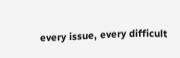every issue, every difficult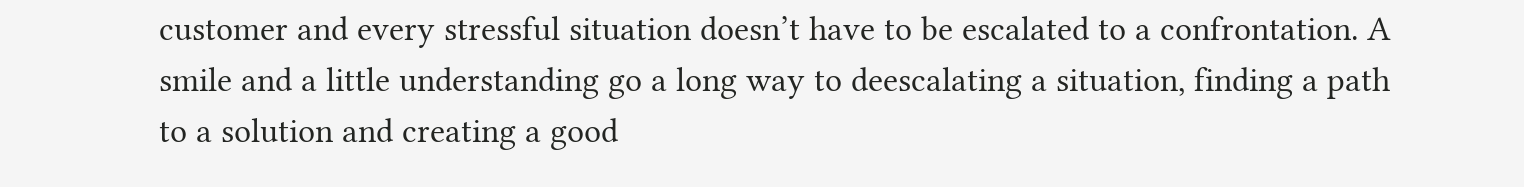customer and every stressful situation doesn’t have to be escalated to a confrontation. A smile and a little understanding go a long way to deescalating a situation, finding a path to a solution and creating a good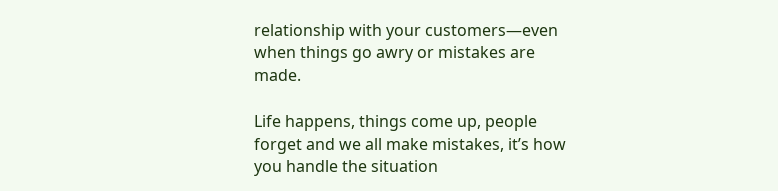relationship with your customers—even when things go awry or mistakes are made.

Life happens, things come up, people forget and we all make mistakes, it’s how you handle the situation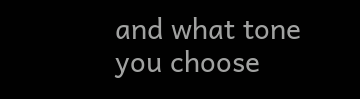and what tone you choose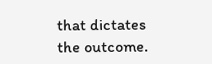that dictates the outcome.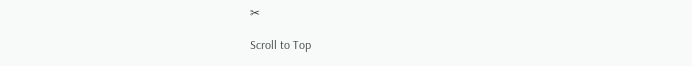✂

Scroll to Top